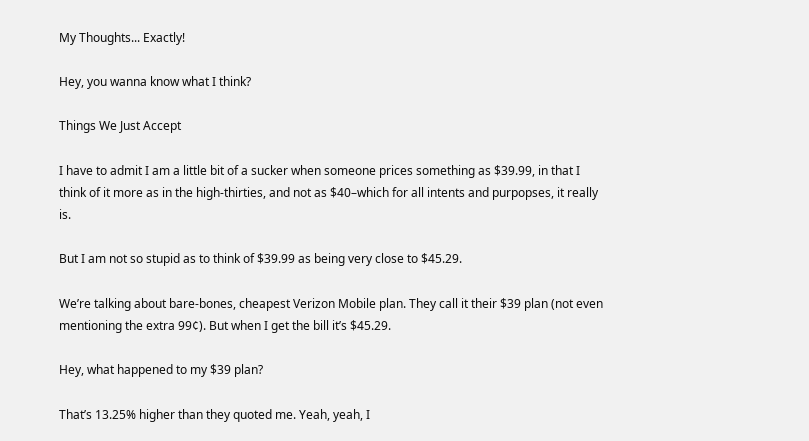My Thoughts... Exactly!

Hey, you wanna know what I think?

Things We Just Accept

I have to admit I am a little bit of a sucker when someone prices something as $39.99, in that I think of it more as in the high-thirties, and not as $40–which for all intents and purpopses, it really is.

But I am not so stupid as to think of $39.99 as being very close to $45.29.

We’re talking about bare-bones, cheapest Verizon Mobile plan. They call it their $39 plan (not even mentioning the extra 99¢). But when I get the bill it’s $45.29.

Hey, what happened to my $39 plan?

That’s 13.25% higher than they quoted me. Yeah, yeah, I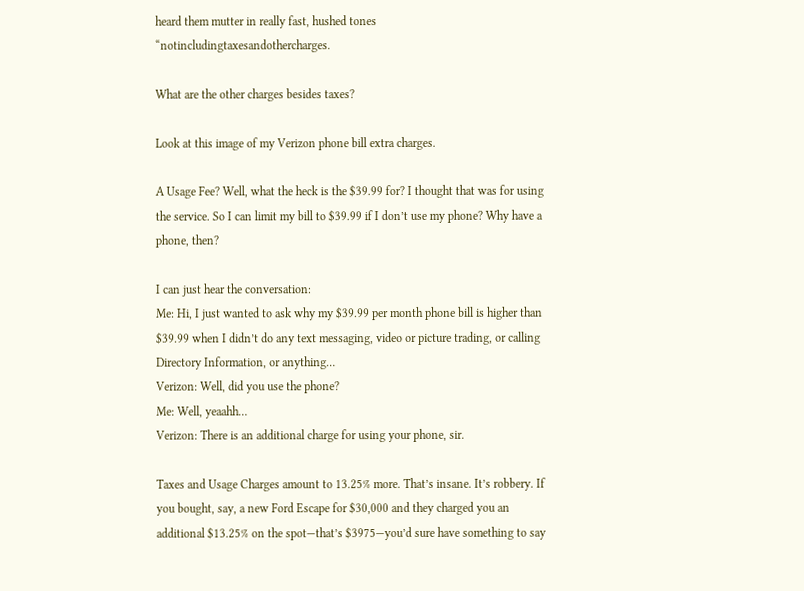heard them mutter in really fast, hushed tones “notincludingtaxesandothercharges.

What are the other charges besides taxes?

Look at this image of my Verizon phone bill extra charges.

A Usage Fee? Well, what the heck is the $39.99 for? I thought that was for using the service. So I can limit my bill to $39.99 if I don’t use my phone? Why have a phone, then?

I can just hear the conversation:
Me: Hi, I just wanted to ask why my $39.99 per month phone bill is higher than $39.99 when I didn’t do any text messaging, video or picture trading, or calling Directory Information, or anything…
Verizon: Well, did you use the phone?
Me: Well, yeaahh…
Verizon: There is an additional charge for using your phone, sir.

Taxes and Usage Charges amount to 13.25% more. That’s insane. It’s robbery. If you bought, say, a new Ford Escape for $30,000 and they charged you an additional $13.25% on the spot—that’s $3975—you’d sure have something to say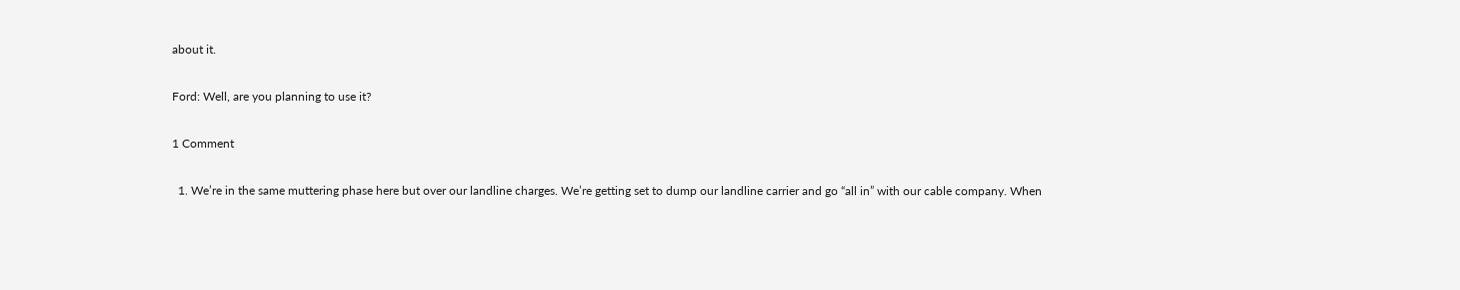about it.

Ford: Well, are you planning to use it?

1 Comment

  1. We’re in the same muttering phase here but over our landline charges. We’re getting set to dump our landline carrier and go “all in” with our cable company. When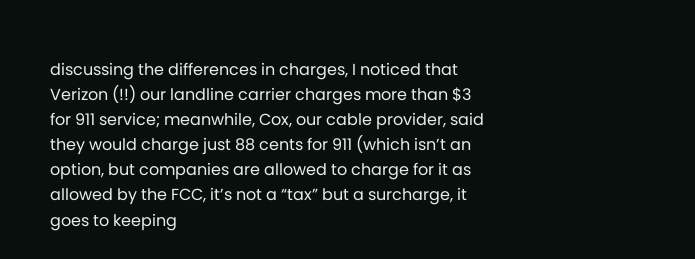discussing the differences in charges, I noticed that Verizon (!!) our landline carrier charges more than $3 for 911 service; meanwhile, Cox, our cable provider, said they would charge just 88 cents for 911 (which isn’t an option, but companies are allowed to charge for it as allowed by the FCC, it’s not a “tax” but a surcharge, it goes to keeping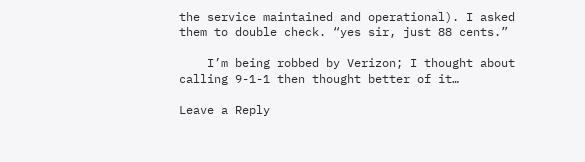the service maintained and operational). I asked them to double check. “yes sir, just 88 cents.”

    I’m being robbed by Verizon; I thought about calling 9-1-1 then thought better of it…

Leave a Reply